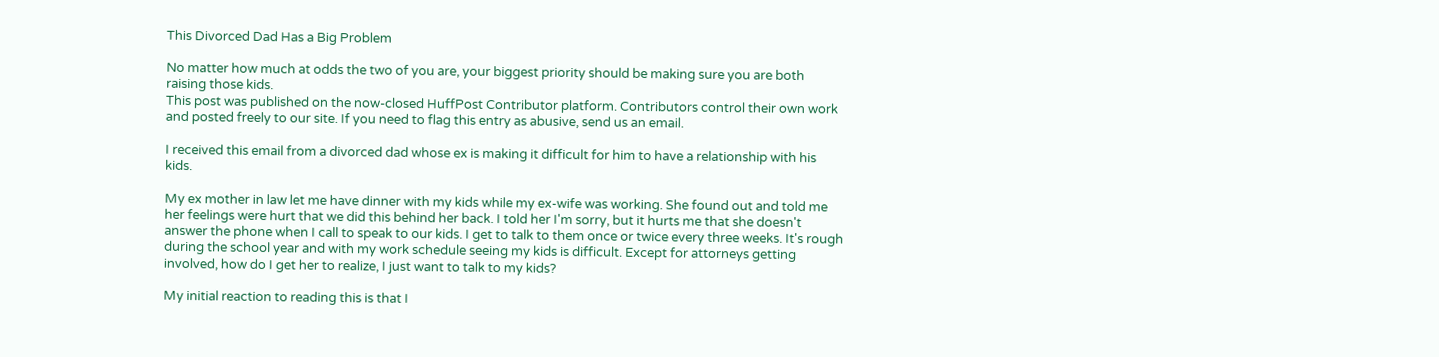This Divorced Dad Has a Big Problem

No matter how much at odds the two of you are, your biggest priority should be making sure you are both raising those kids.
This post was published on the now-closed HuffPost Contributor platform. Contributors control their own work and posted freely to our site. If you need to flag this entry as abusive, send us an email.

I received this email from a divorced dad whose ex is making it difficult for him to have a relationship with his kids.

My ex mother in law let me have dinner with my kids while my ex-wife was working. She found out and told me her feelings were hurt that we did this behind her back. I told her I'm sorry, but it hurts me that she doesn't answer the phone when I call to speak to our kids. I get to talk to them once or twice every three weeks. It's rough during the school year and with my work schedule seeing my kids is difficult. Except for attorneys getting involved, how do I get her to realize, I just want to talk to my kids?

My initial reaction to reading this is that I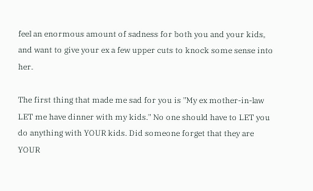feel an enormous amount of sadness for both you and your kids, and want to give your ex a few upper cuts to knock some sense into her.

The first thing that made me sad for you is "My ex mother-in-law LET me have dinner with my kids." No one should have to LET you do anything with YOUR kids. Did someone forget that they are YOUR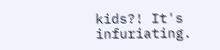kids?! It's infuriating.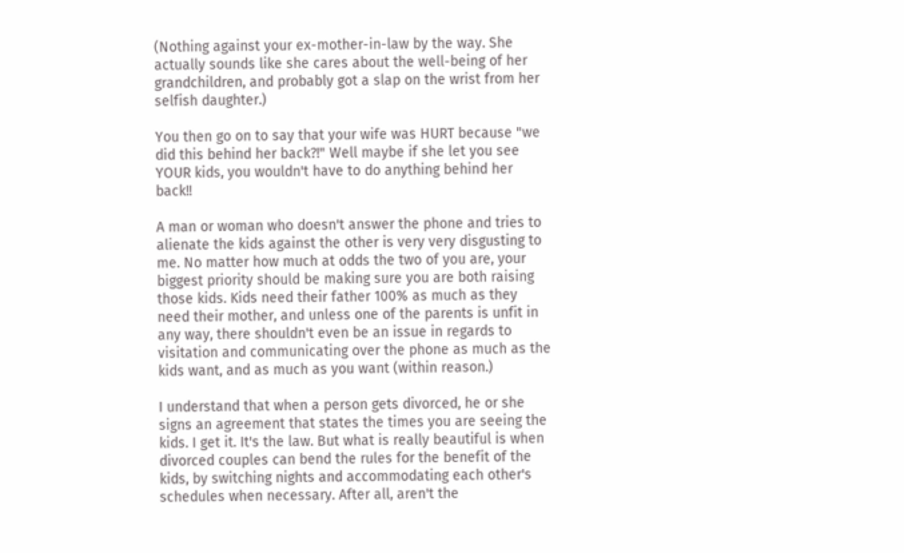(Nothing against your ex-mother-in-law by the way. She actually sounds like she cares about the well-being of her grandchildren, and probably got a slap on the wrist from her selfish daughter.)

You then go on to say that your wife was HURT because "we did this behind her back?!" Well maybe if she let you see YOUR kids, you wouldn't have to do anything behind her back!!

A man or woman who doesn't answer the phone and tries to alienate the kids against the other is very very disgusting to me. No matter how much at odds the two of you are, your biggest priority should be making sure you are both raising those kids. Kids need their father 100% as much as they need their mother, and unless one of the parents is unfit in any way, there shouldn't even be an issue in regards to visitation and communicating over the phone as much as the kids want, and as much as you want (within reason.)

I understand that when a person gets divorced, he or she signs an agreement that states the times you are seeing the kids. I get it. It's the law. But what is really beautiful is when divorced couples can bend the rules for the benefit of the kids, by switching nights and accommodating each other's schedules when necessary. After all, aren't the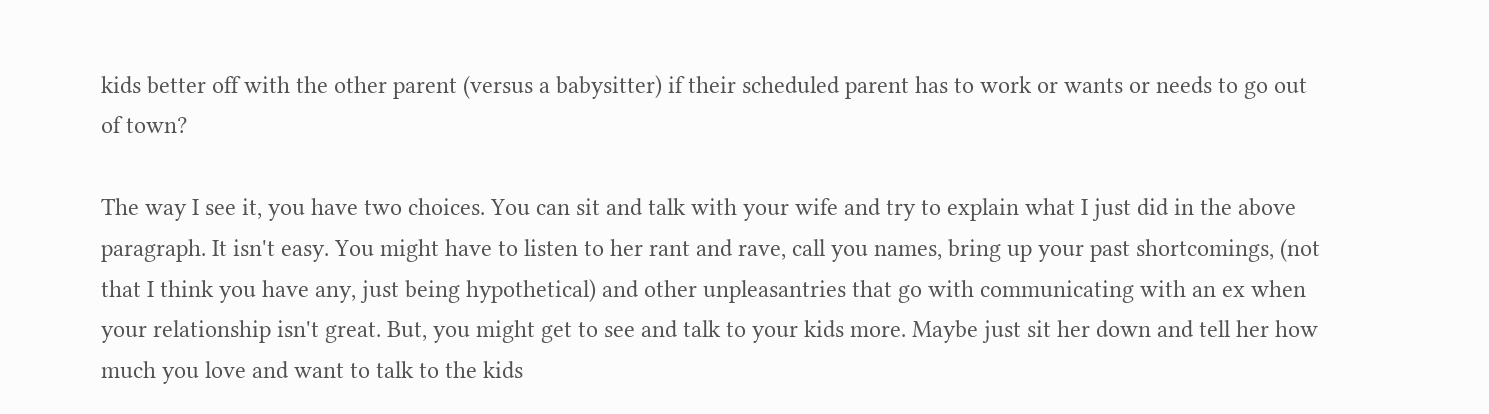kids better off with the other parent (versus a babysitter) if their scheduled parent has to work or wants or needs to go out of town?

The way I see it, you have two choices. You can sit and talk with your wife and try to explain what I just did in the above paragraph. It isn't easy. You might have to listen to her rant and rave, call you names, bring up your past shortcomings, (not that I think you have any, just being hypothetical) and other unpleasantries that go with communicating with an ex when your relationship isn't great. But, you might get to see and talk to your kids more. Maybe just sit her down and tell her how much you love and want to talk to the kids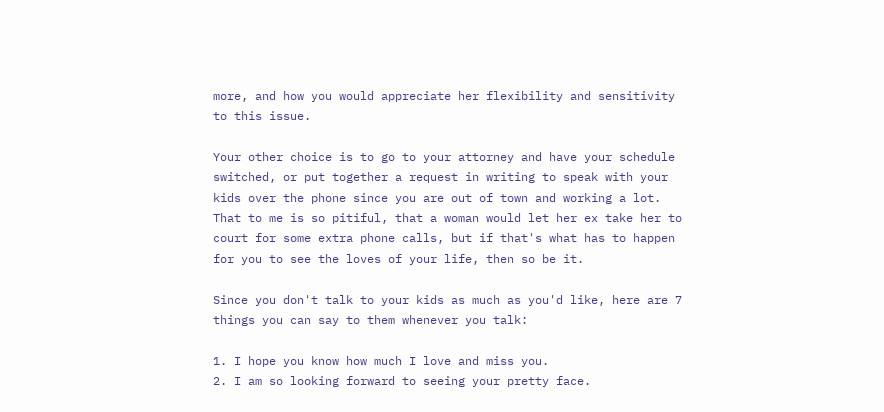more, and how you would appreciate her flexibility and sensitivity to this issue.

Your other choice is to go to your attorney and have your schedule switched, or put together a request in writing to speak with your kids over the phone since you are out of town and working a lot. That to me is so pitiful, that a woman would let her ex take her to court for some extra phone calls, but if that's what has to happen for you to see the loves of your life, then so be it.

Since you don't talk to your kids as much as you'd like, here are 7 things you can say to them whenever you talk:

1. I hope you know how much I love and miss you.
2. I am so looking forward to seeing your pretty face.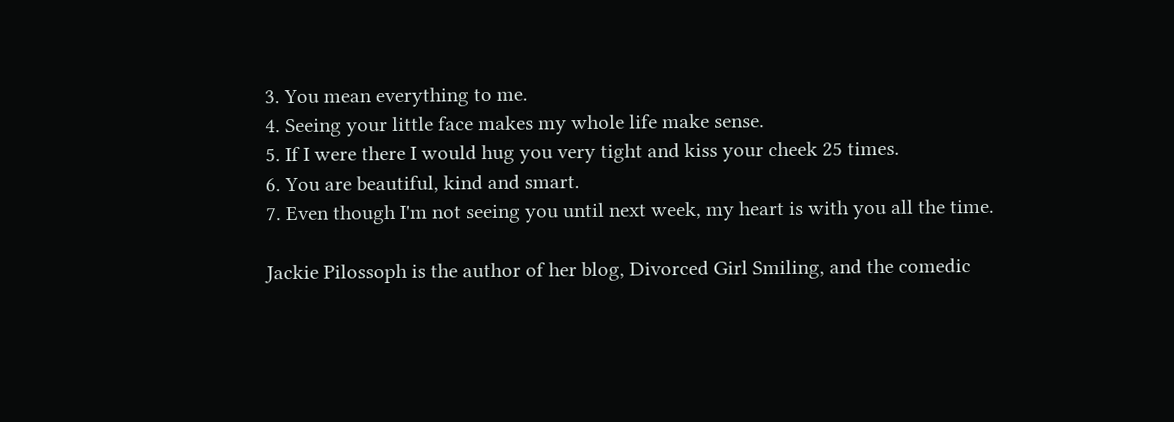3. You mean everything to me.
4. Seeing your little face makes my whole life make sense.
5. If I were there I would hug you very tight and kiss your cheek 25 times.
6. You are beautiful, kind and smart.
7. Even though I'm not seeing you until next week, my heart is with you all the time.

Jackie Pilossoph is the author of her blog, Divorced Girl Smiling, and the comedic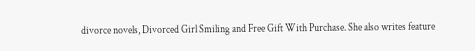divorce novels, Divorced Girl Smiling and Free Gift With Purchase. She also writes feature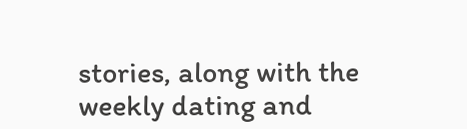stories, along with the weekly dating and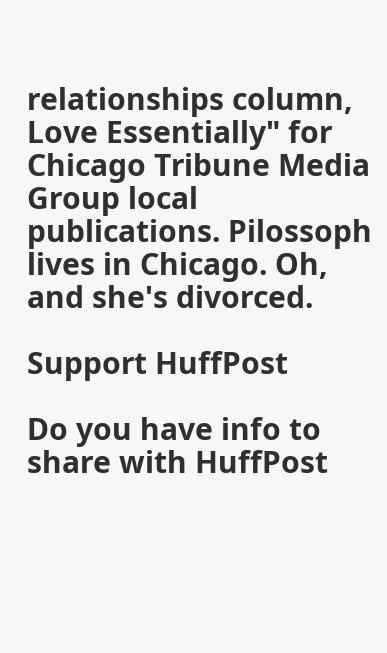relationships column, Love Essentially" for Chicago Tribune Media Group local publications. Pilossoph lives in Chicago. Oh, and she's divorced.

Support HuffPost

Do you have info to share with HuffPost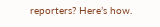reporters? Here’s how.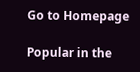Go to Homepage

Popular in the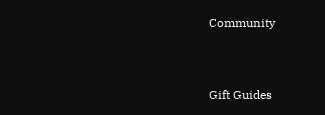Community


Gift Guides